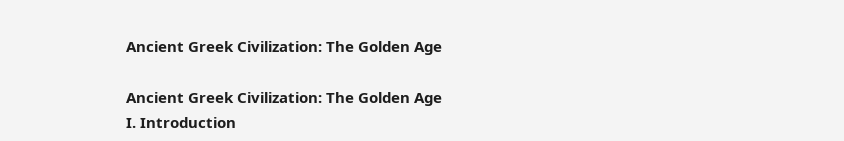Ancient Greek Civilization: The Golden Age

Ancient Greek Civilization: The Golden Age
I. Introduction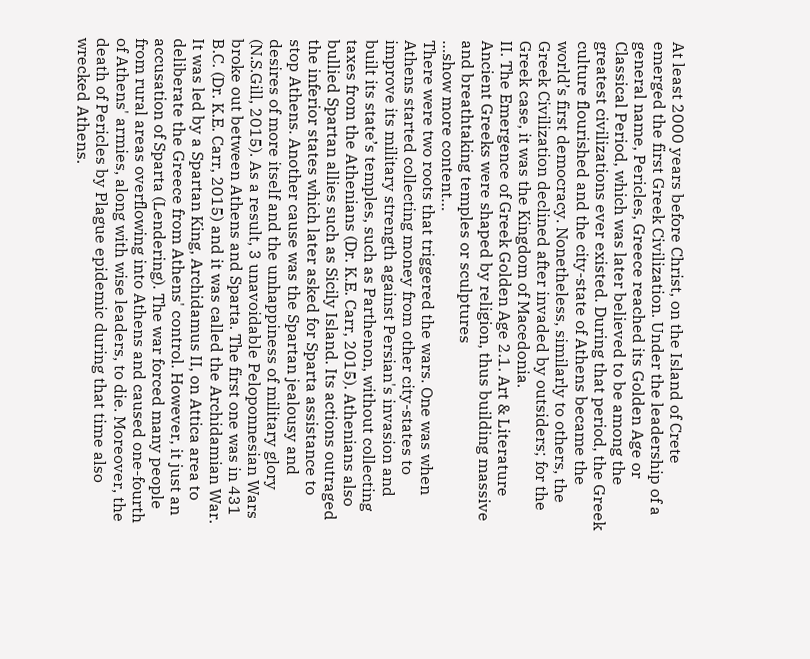At least 2000 years before Christ, on the Island of Crete emerged the first Greek Civilization. Under the leadership of a general name, Pericles, Greece reached its Golden Age or Classical Period, which was later believed to be among the greatest civilizations ever existed. During that period, the Greek culture flourished and the city-state of Athens became the world’s first democracy. Nonetheless, similarly to others, the Greek Civilization declined after invaded by outsiders; for the Greek case, it was the Kingdom of Macedonia.
II. The Emergence of Greek Golden Age 2.1. Art & Literature Ancient Greeks were shaped by religion, thus building massive and breathtaking temples or sculptures
…show more content…
There were two roots that triggered the wars. One was when Athens started collecting money from other city-states to improve its military strength against Persian's invasion and built its state’s temples, such as Parthenon, without collecting taxes from the Athenians (Dr. K.E. Carr, 2015). Athenians also bullied Spartan allies such as Sicily Island. Its actions outraged the inferior states which later asked for Sparta assistance to stop Athens. Another cause was the Spartan jealousy and desires of more itself and the unhappiness of military glory (N.S.Gill, 2015). As a result, 3 unavoidable Peloponnesian Wars broke out between Athens and Sparta. The first one was in 431 B.C. (Dr. K.E. Carr, 2015) and it was called the Archidamian War. It was led by a Spartan King, Archidamus II, on Attica area to deliberate the Greece from Athens' control. However, it just an accusation of Sparta (Lendering). The war forced many people from rural areas overflowing into Athens and caused one-fourth of Athens' armies, along with wise leaders, to die. Moreover, the death of Pericles by Plague epidemic during that time also wrecked Athens.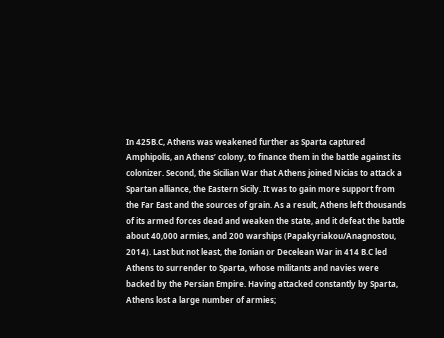In 425B.C, Athens was weakened further as Sparta captured Amphipolis, an Athens’ colony, to finance them in the battle against its colonizer. Second, the Sicilian War that Athens joined Nicias to attack a Spartan alliance, the Eastern Sicily. It was to gain more support from the Far East and the sources of grain. As a result, Athens left thousands of its armed forces dead and weaken the state, and it defeat the battle about 40,000 armies, and 200 warships (Papakyriakou/Anagnostou, 2014). Last but not least, the Ionian or Decelean War in 414 B.C led Athens to surrender to Sparta, whose militants and navies were backed by the Persian Empire. Having attacked constantly by Sparta, Athens lost a large number of armies;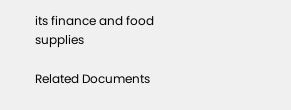its finance and food supplies

Related Documents